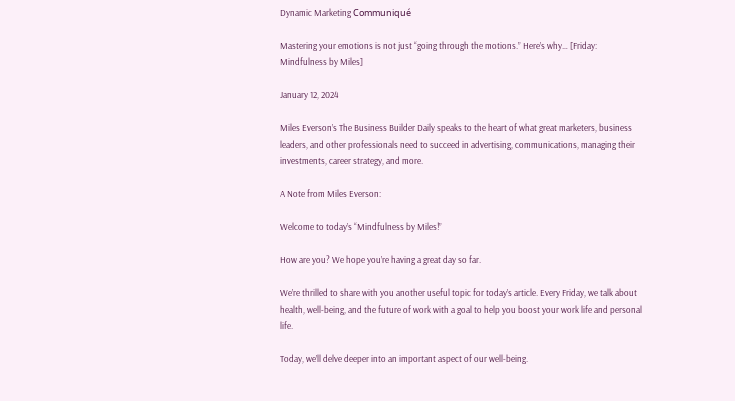Dynamic Marketing Communiqué

Mastering your emotions is not just “going through the motions.” Here’s why… [Friday: Mindfulness by Miles]

January 12, 2024

Miles Everson’s The Business Builder Daily speaks to the heart of what great marketers, business leaders, and other professionals need to succeed in advertising, communications, managing their investments, career strategy, and more.

A Note from Miles Everson:

Welcome to today’s “Mindfulness by Miles!”

How are you? We hope you’re having a great day so far.

We’re thrilled to share with you another useful topic for today’s article. Every Friday, we talk about health, well-being, and the future of work with a goal to help you boost your work life and personal life.

Today, we’ll delve deeper into an important aspect of our well-being.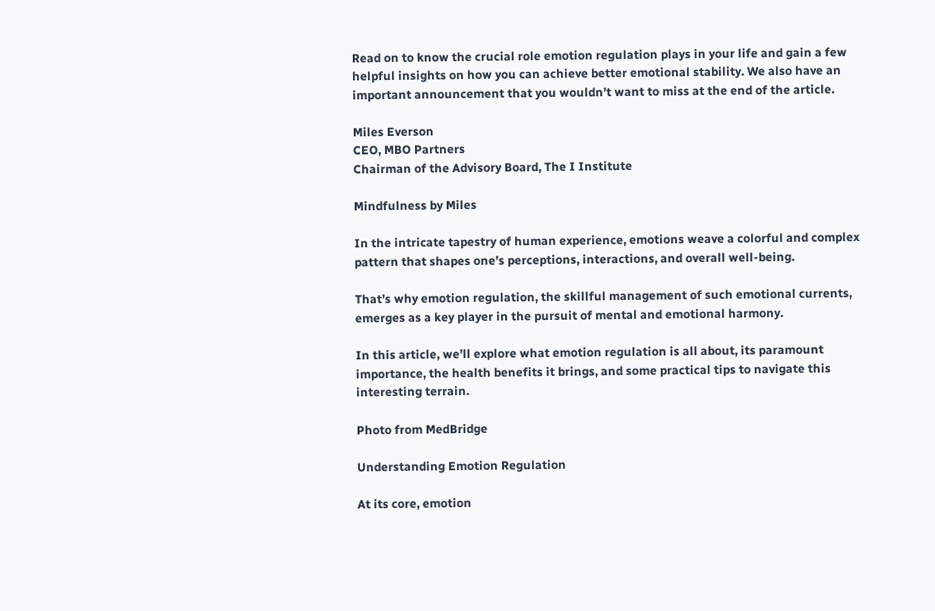Read on to know the crucial role emotion regulation plays in your life and gain a few helpful insights on how you can achieve better emotional stability. We also have an important announcement that you wouldn’t want to miss at the end of the article.

Miles Everson
CEO, MBO Partners
Chairman of the Advisory Board, The I Institute

Mindfulness by Miles

In the intricate tapestry of human experience, emotions weave a colorful and complex pattern that shapes one’s perceptions, interactions, and overall well-being.

That’s why emotion regulation, the skillful management of such emotional currents, emerges as a key player in the pursuit of mental and emotional harmony.

In this article, we’ll explore what emotion regulation is all about, its paramount importance, the health benefits it brings, and some practical tips to navigate this interesting terrain.

Photo from MedBridge

Understanding Emotion Regulation

At its core, emotion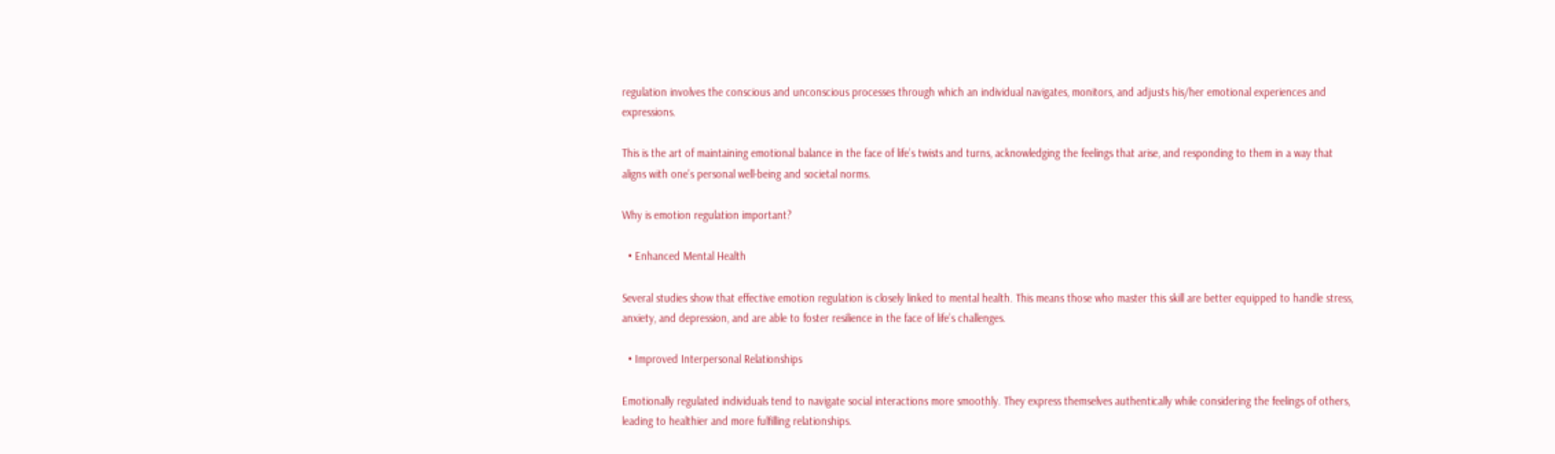regulation involves the conscious and unconscious processes through which an individual navigates, monitors, and adjusts his/her emotional experiences and expressions.

This is the art of maintaining emotional balance in the face of life’s twists and turns, acknowledging the feelings that arise, and responding to them in a way that aligns with one’s personal well-being and societal norms.

Why is emotion regulation important?

  • Enhanced Mental Health

Several studies show that effective emotion regulation is closely linked to mental health. This means those who master this skill are better equipped to handle stress, anxiety, and depression, and are able to foster resilience in the face of life’s challenges.

  • Improved Interpersonal Relationships

Emotionally regulated individuals tend to navigate social interactions more smoothly. They express themselves authentically while considering the feelings of others, leading to healthier and more fulfilling relationships.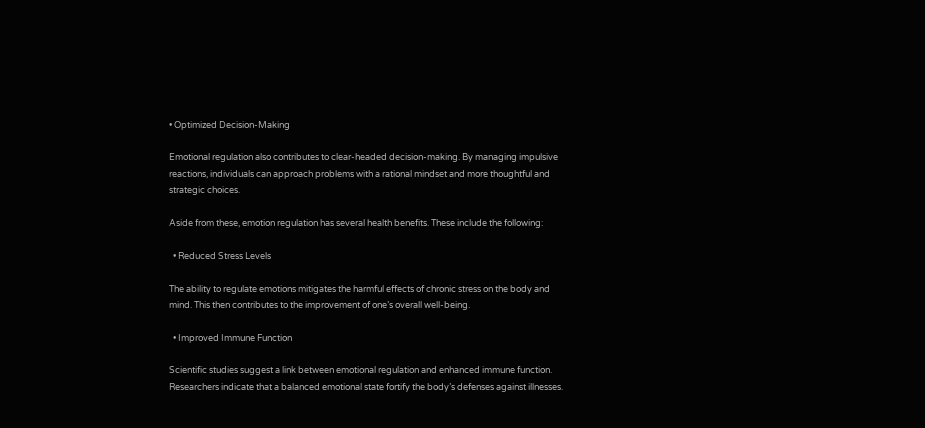• Optimized Decision-Making

Emotional regulation also contributes to clear-headed decision-making. By managing impulsive reactions, individuals can approach problems with a rational mindset and more thoughtful and strategic choices.

Aside from these, emotion regulation has several health benefits. These include the following:

  • Reduced Stress Levels

The ability to regulate emotions mitigates the harmful effects of chronic stress on the body and mind. This then contributes to the improvement of one’s overall well-being.

  • Improved Immune Function

Scientific studies suggest a link between emotional regulation and enhanced immune function. Researchers indicate that a balanced emotional state fortify the body’s defenses against illnesses.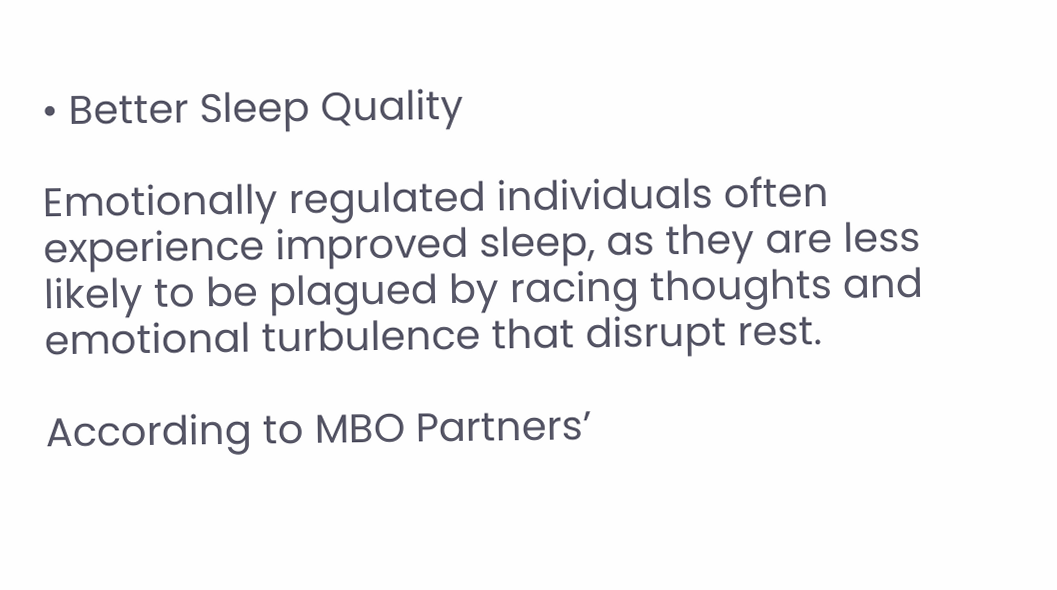• Better Sleep Quality

Emotionally regulated individuals often experience improved sleep, as they are less likely to be plagued by racing thoughts and emotional turbulence that disrupt rest.

According to MBO Partners’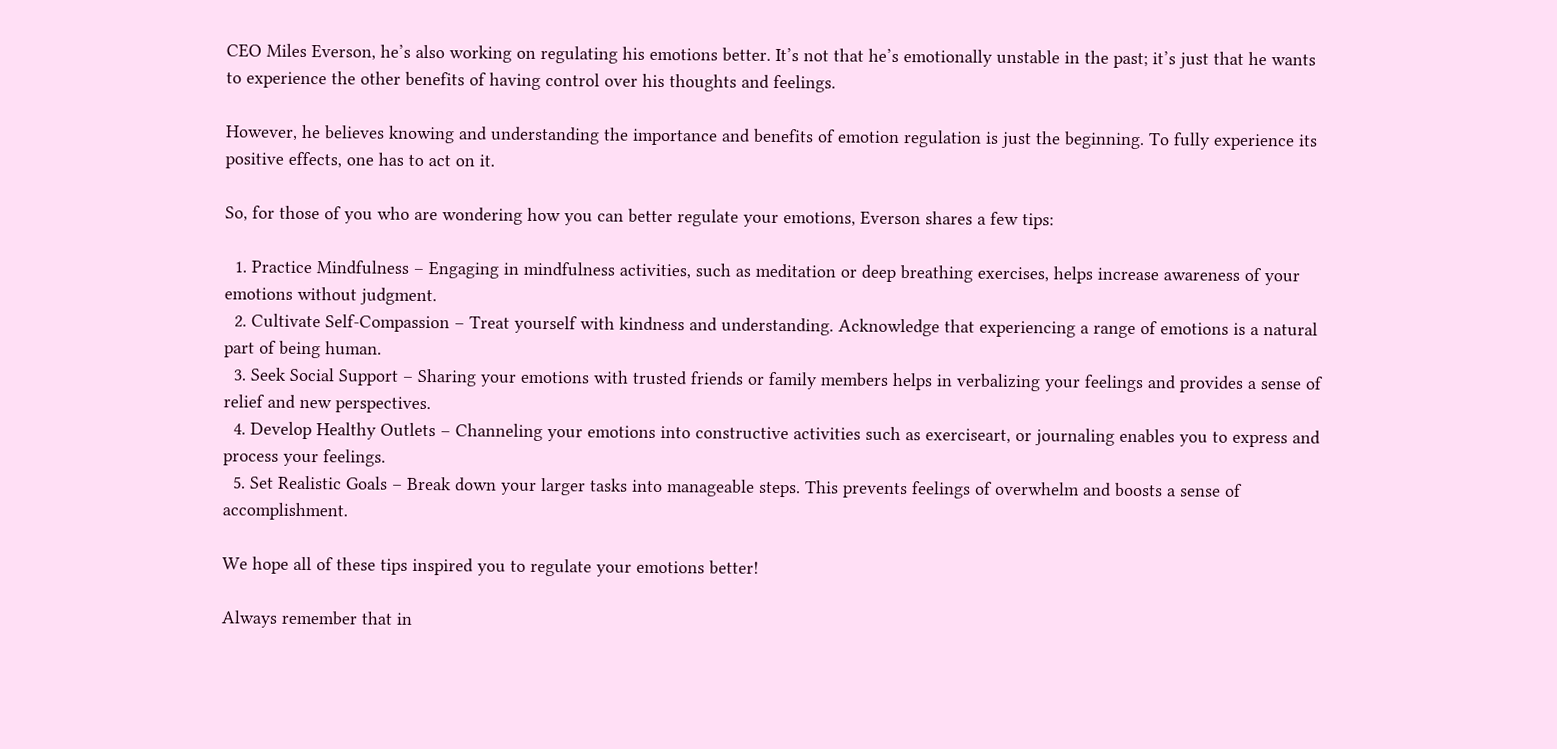CEO Miles Everson, he’s also working on regulating his emotions better. It’s not that he’s emotionally unstable in the past; it’s just that he wants to experience the other benefits of having control over his thoughts and feelings.

However, he believes knowing and understanding the importance and benefits of emotion regulation is just the beginning. To fully experience its positive effects, one has to act on it.

So, for those of you who are wondering how you can better regulate your emotions, Everson shares a few tips:

  1. Practice Mindfulness – Engaging in mindfulness activities, such as meditation or deep breathing exercises, helps increase awareness of your emotions without judgment.
  2. Cultivate Self-Compassion – Treat yourself with kindness and understanding. Acknowledge that experiencing a range of emotions is a natural part of being human.
  3. Seek Social Support – Sharing your emotions with trusted friends or family members helps in verbalizing your feelings and provides a sense of relief and new perspectives.
  4. Develop Healthy Outlets – Channeling your emotions into constructive activities such as exerciseart, or journaling enables you to express and process your feelings.
  5. Set Realistic Goals – Break down your larger tasks into manageable steps. This prevents feelings of overwhelm and boosts a sense of accomplishment.

We hope all of these tips inspired you to regulate your emotions better!

Always remember that in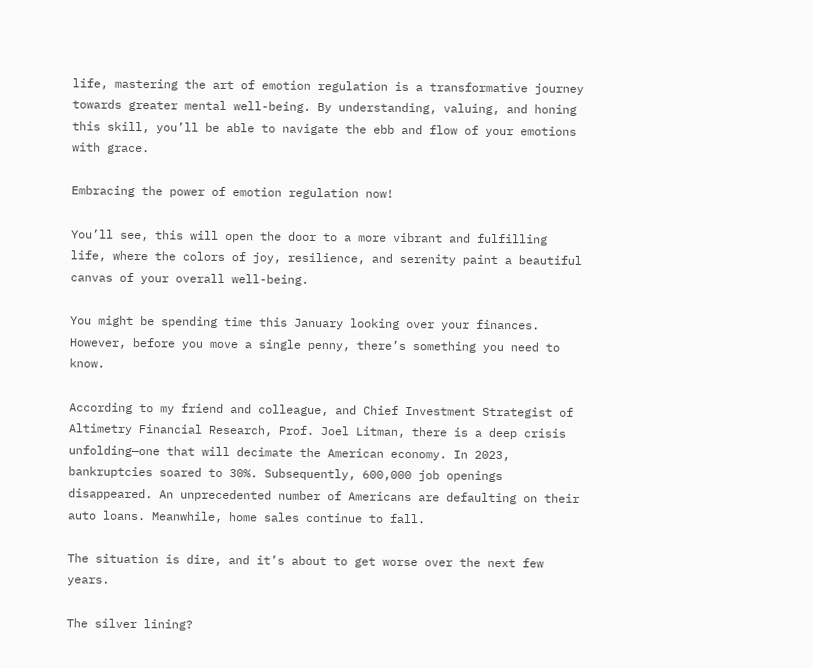life, mastering the art of emotion regulation is a transformative journey towards greater mental well-being. By understanding, valuing, and honing this skill, you’ll be able to navigate the ebb and flow of your emotions with grace.

Embracing the power of emotion regulation now!

You’ll see, this will open the door to a more vibrant and fulfilling life, where the colors of joy, resilience, and serenity paint a beautiful canvas of your overall well-being.

You might be spending time this January looking over your finances. However, before you move a single penny, there’s something you need to know.

According to my friend and colleague, and Chief Investment Strategist of Altimetry Financial Research, Prof. Joel Litman, there is a deep crisis unfolding—one that will decimate the American economy. In 2023, bankruptcies soared to 30%. Subsequently, 600,000 job openings disappeared. An unprecedented number of Americans are defaulting on their auto loans. Meanwhile, home sales continue to fall.

The situation is dire, and it’s about to get worse over the next few years.

The silver lining?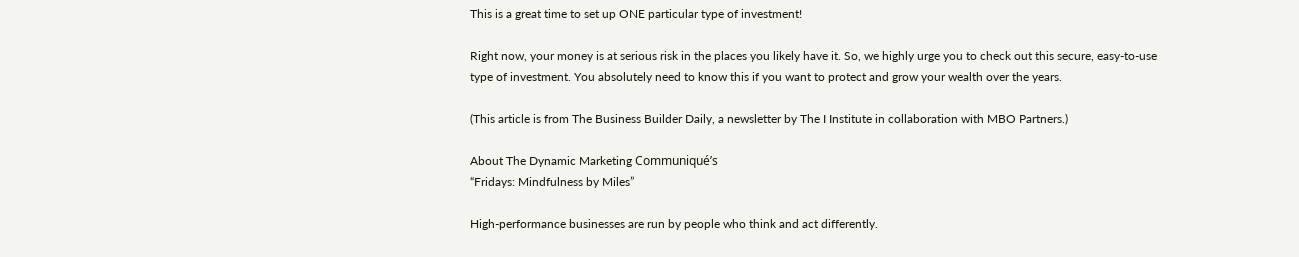This is a great time to set up ONE particular type of investment!

Right now, your money is at serious risk in the places you likely have it. So, we highly urge you to check out this secure, easy-to-use type of investment. You absolutely need to know this if you want to protect and grow your wealth over the years.

(This article is from The Business Builder Daily, a newsletter by The I Institute in collaboration with MBO Partners.)

About The Dynamic Marketing Communiqué’s
“Fridays: Mindfulness by Miles”

High-performance businesses are run by people who think and act differently.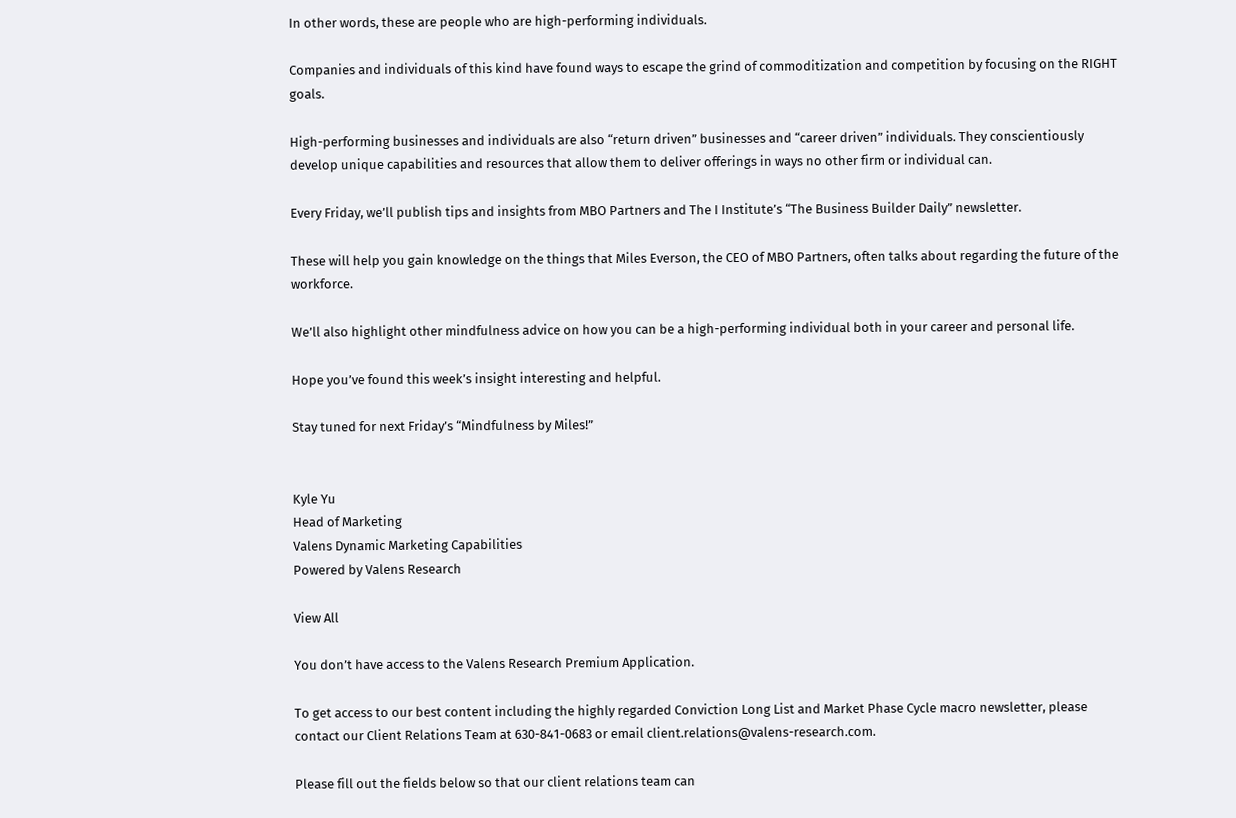In other words, these are people who are high-performing individuals.

Companies and individuals of this kind have found ways to escape the grind of commoditization and competition by focusing on the RIGHT goals.

High-performing businesses and individuals are also “return driven” businesses and “career driven” individuals. They conscientiously develop unique capabilities and resources that allow them to deliver offerings in ways no other firm or individual can.

Every Friday, we’ll publish tips and insights from MBO Partners and The I Institute’s “The Business Builder Daily” newsletter.

These will help you gain knowledge on the things that Miles Everson, the CEO of MBO Partners, often talks about regarding the future of the workforce.

We’ll also highlight other mindfulness advice on how you can be a high-performing individual both in your career and personal life.

Hope you’ve found this week’s insight interesting and helpful.

Stay tuned for next Friday’s “Mindfulness by Miles!”


Kyle Yu
Head of Marketing
Valens Dynamic Marketing Capabilities
Powered by Valens Research

View All

You don’t have access to the Valens Research Premium Application.

To get access to our best content including the highly regarded Conviction Long List and Market Phase Cycle macro newsletter, please contact our Client Relations Team at 630-841-0683 or email client.relations@valens-research.com.

Please fill out the fields below so that our client relations team can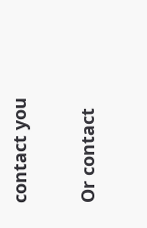contact you

Or contact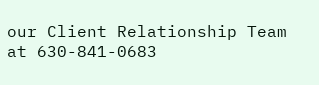our Client Relationship Team at 630-841-0683